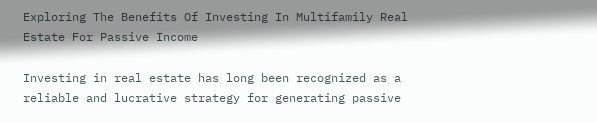Exploring The Benefits Of Investing In Multifamily Real Estate For Passive Income

Investing in real estate has long been recognized as a reliable and lucrative strategy for generating passive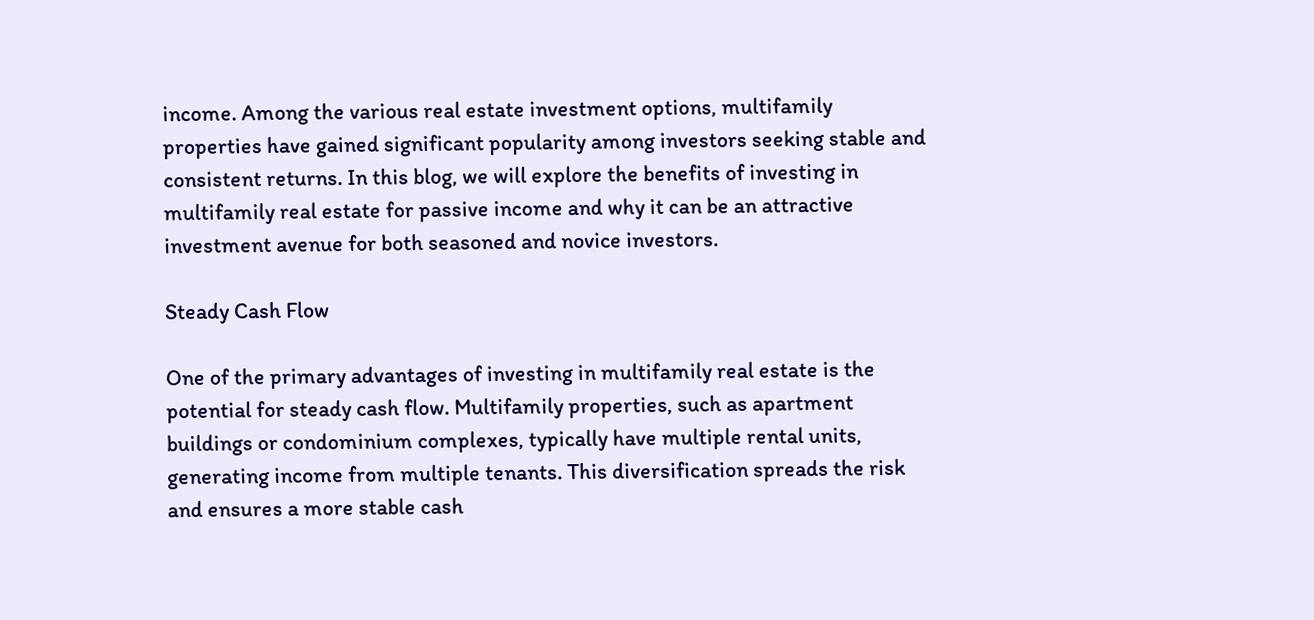income. Among the various real estate investment options, multifamily properties have gained significant popularity among investors seeking stable and consistent returns. In this blog, we will explore the benefits of investing in multifamily real estate for passive income and why it can be an attractive investment avenue for both seasoned and novice investors.

Steady Cash Flow

One of the primary advantages of investing in multifamily real estate is the potential for steady cash flow. Multifamily properties, such as apartment buildings or condominium complexes, typically have multiple rental units, generating income from multiple tenants. This diversification spreads the risk and ensures a more stable cash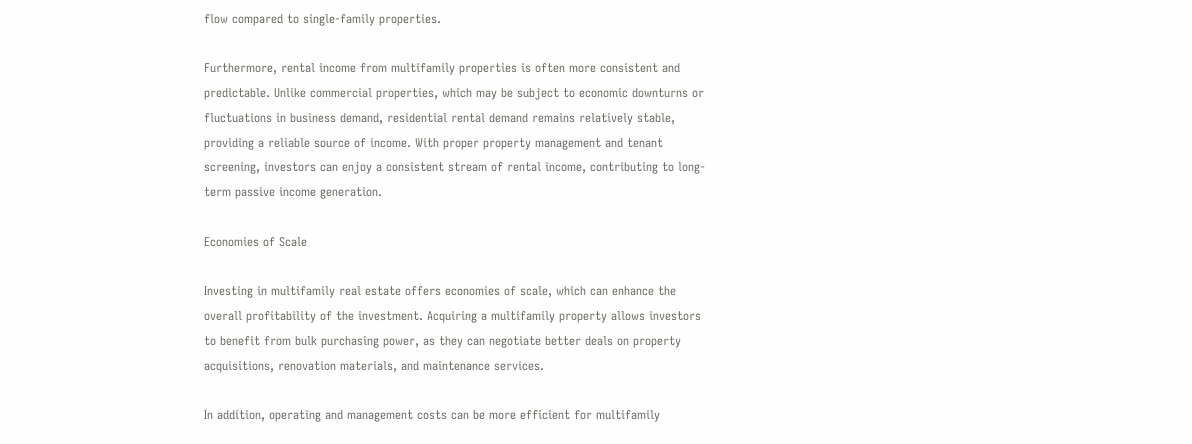flow compared to single-family properties.

Furthermore, rental income from multifamily properties is often more consistent and predictable. Unlike commercial properties, which may be subject to economic downturns or fluctuations in business demand, residential rental demand remains relatively stable, providing a reliable source of income. With proper property management and tenant screening, investors can enjoy a consistent stream of rental income, contributing to long-term passive income generation.

Economies of Scale

Investing in multifamily real estate offers economies of scale, which can enhance the overall profitability of the investment. Acquiring a multifamily property allows investors to benefit from bulk purchasing power, as they can negotiate better deals on property acquisitions, renovation materials, and maintenance services.

In addition, operating and management costs can be more efficient for multifamily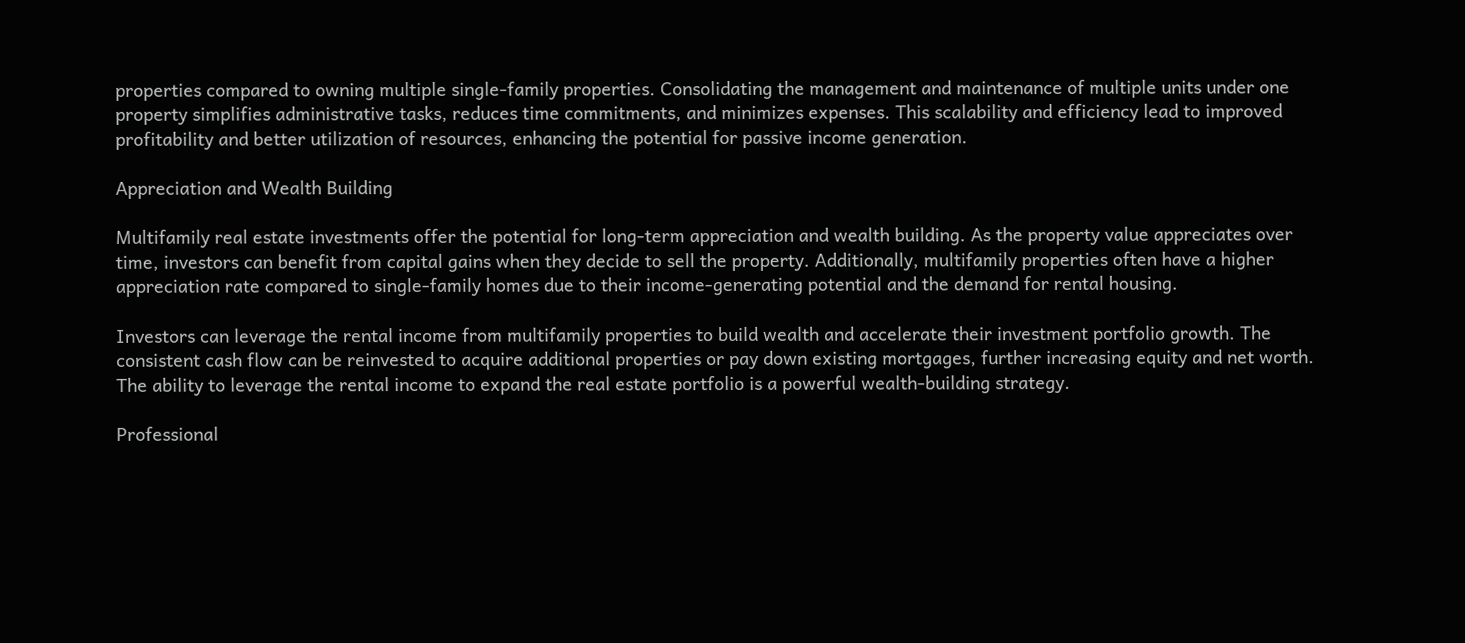properties compared to owning multiple single-family properties. Consolidating the management and maintenance of multiple units under one property simplifies administrative tasks, reduces time commitments, and minimizes expenses. This scalability and efficiency lead to improved profitability and better utilization of resources, enhancing the potential for passive income generation.

Appreciation and Wealth Building

Multifamily real estate investments offer the potential for long-term appreciation and wealth building. As the property value appreciates over time, investors can benefit from capital gains when they decide to sell the property. Additionally, multifamily properties often have a higher appreciation rate compared to single-family homes due to their income-generating potential and the demand for rental housing.

Investors can leverage the rental income from multifamily properties to build wealth and accelerate their investment portfolio growth. The consistent cash flow can be reinvested to acquire additional properties or pay down existing mortgages, further increasing equity and net worth. The ability to leverage the rental income to expand the real estate portfolio is a powerful wealth-building strategy.

Professional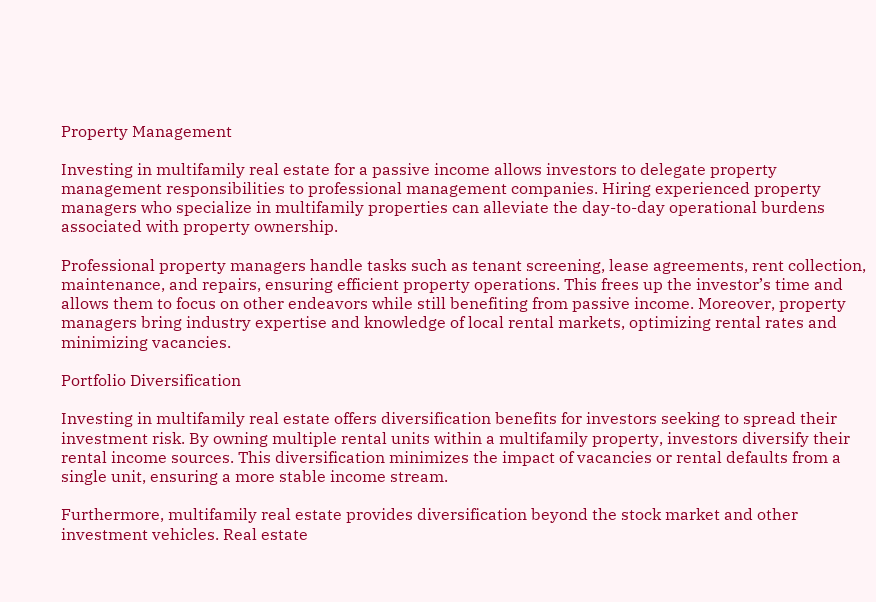Property Management

Investing in multifamily real estate for a passive income allows investors to delegate property management responsibilities to professional management companies. Hiring experienced property managers who specialize in multifamily properties can alleviate the day-to-day operational burdens associated with property ownership.

Professional property managers handle tasks such as tenant screening, lease agreements, rent collection, maintenance, and repairs, ensuring efficient property operations. This frees up the investor’s time and allows them to focus on other endeavors while still benefiting from passive income. Moreover, property managers bring industry expertise and knowledge of local rental markets, optimizing rental rates and minimizing vacancies.

Portfolio Diversification

Investing in multifamily real estate offers diversification benefits for investors seeking to spread their investment risk. By owning multiple rental units within a multifamily property, investors diversify their rental income sources. This diversification minimizes the impact of vacancies or rental defaults from a single unit, ensuring a more stable income stream.

Furthermore, multifamily real estate provides diversification beyond the stock market and other investment vehicles. Real estate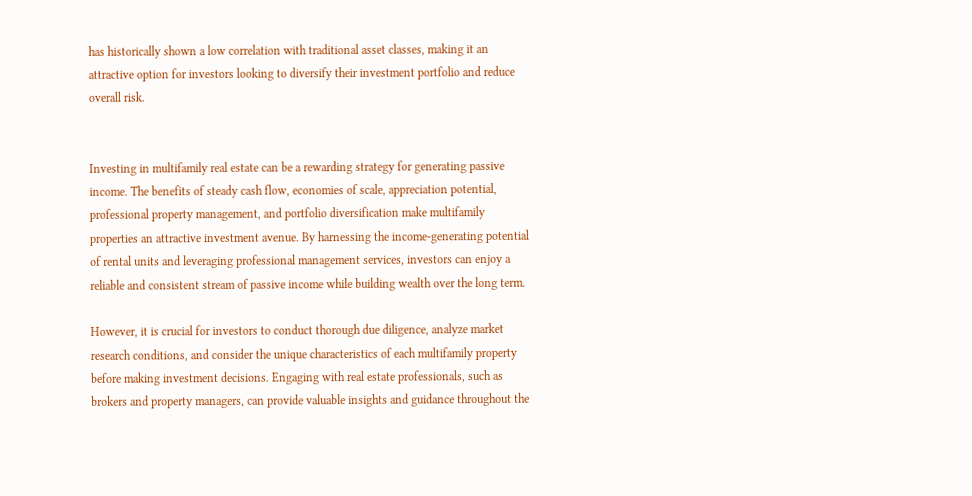has historically shown a low correlation with traditional asset classes, making it an attractive option for investors looking to diversify their investment portfolio and reduce overall risk.


Investing in multifamily real estate can be a rewarding strategy for generating passive income. The benefits of steady cash flow, economies of scale, appreciation potential, professional property management, and portfolio diversification make multifamily properties an attractive investment avenue. By harnessing the income-generating potential of rental units and leveraging professional management services, investors can enjoy a reliable and consistent stream of passive income while building wealth over the long term.

However, it is crucial for investors to conduct thorough due diligence, analyze market research conditions, and consider the unique characteristics of each multifamily property before making investment decisions. Engaging with real estate professionals, such as brokers and property managers, can provide valuable insights and guidance throughout the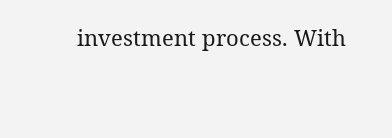investment process. With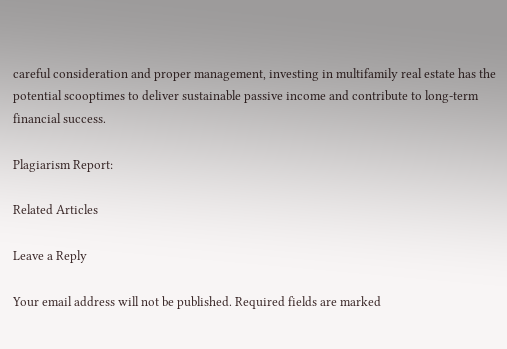careful consideration and proper management, investing in multifamily real estate has the potential scooptimes to deliver sustainable passive income and contribute to long-term financial success.

Plagiarism Report:

Related Articles

Leave a Reply

Your email address will not be published. Required fields are marked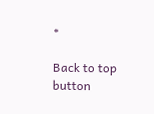*

Back to top button